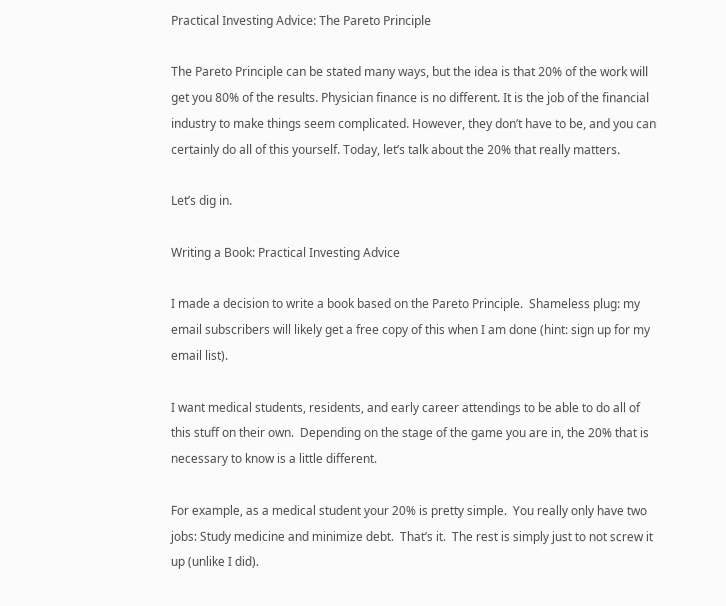Practical Investing Advice: The Pareto Principle

The Pareto Principle can be stated many ways, but the idea is that 20% of the work will get you 80% of the results. Physician finance is no different. It is the job of the financial industry to make things seem complicated. However, they don’t have to be, and you can certainly do all of this yourself. Today, let’s talk about the 20% that really matters.

Let’s dig in.

Writing a Book: Practical Investing Advice

I made a decision to write a book based on the Pareto Principle.  Shameless plug: my email subscribers will likely get a free copy of this when I am done (hint: sign up for my email list).

I want medical students, residents, and early career attendings to be able to do all of this stuff on their own.  Depending on the stage of the game you are in, the 20% that is necessary to know is a little different.

For example, as a medical student your 20% is pretty simple.  You really only have two jobs: Study medicine and minimize debt.  That’s it.  The rest is simply just to not screw it up (unlike I did).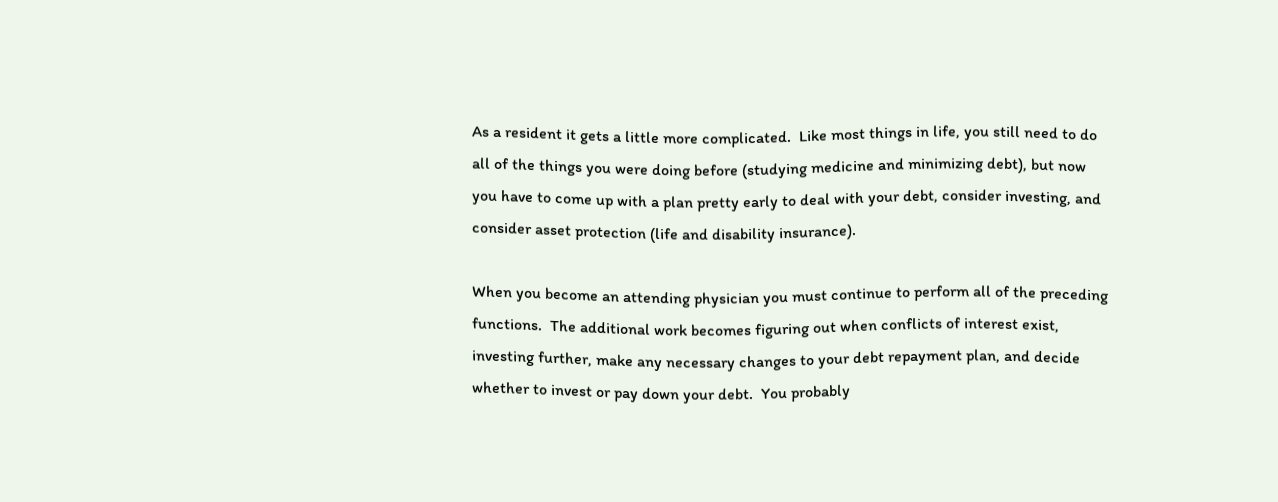As a resident it gets a little more complicated.  Like most things in life, you still need to do all of the things you were doing before (studying medicine and minimizing debt), but now you have to come up with a plan pretty early to deal with your debt, consider investing, and consider asset protection (life and disability insurance).

When you become an attending physician you must continue to perform all of the preceding functions.  The additional work becomes figuring out when conflicts of interest exist, investing further, make any necessary changes to your debt repayment plan, and decide whether to invest or pay down your debt.  You probably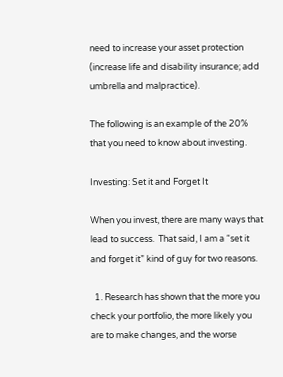need to increase your asset protection (increase life and disability insurance; add umbrella and malpractice).

The following is an example of the 20% that you need to know about investing.

Investing: Set it and Forget It

When you invest, there are many ways that lead to success.  That said, I am a “set it and forget it” kind of guy for two reasons.

  1. Research has shown that the more you check your portfolio, the more likely you are to make changes, and the worse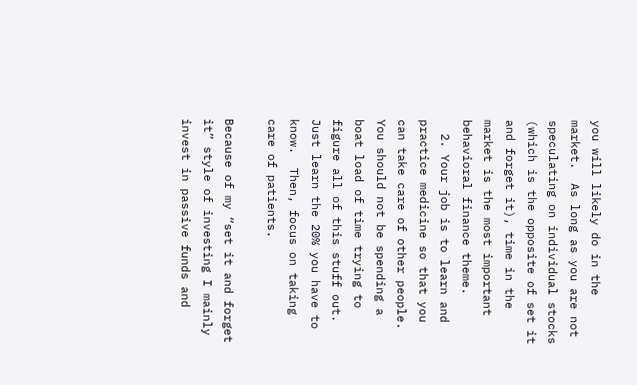you will likely do in the market.  As long as you are not speculating on individual stocks (which is the opposite of set it and forget it), time in the market is the most important behavioral finance theme.
  2. Your job is to learn and practice medicine so that you can take care of other people.  You should not be spending a boat load of time trying to figure all of this stuff out.  Just learn the 20% you have to know.  Then, focus on taking care of patients.

Because of my “set it and forget it” style of investing I mainly invest in passive funds and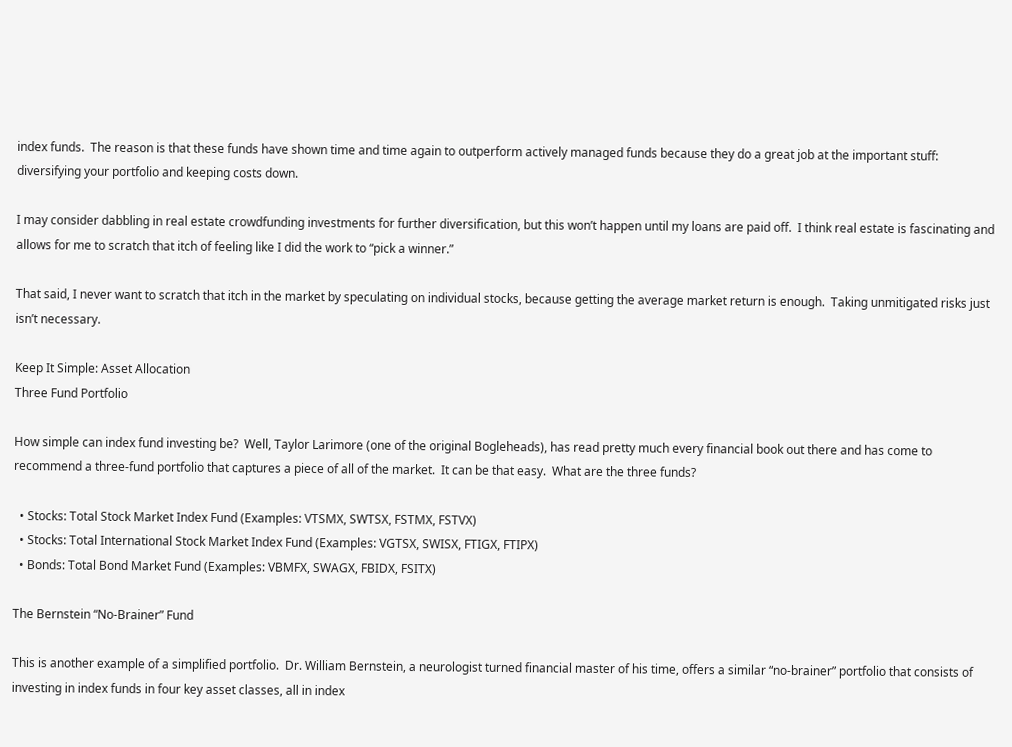index funds.  The reason is that these funds have shown time and time again to outperform actively managed funds because they do a great job at the important stuff: diversifying your portfolio and keeping costs down.

I may consider dabbling in real estate crowdfunding investments for further diversification, but this won’t happen until my loans are paid off.  I think real estate is fascinating and allows for me to scratch that itch of feeling like I did the work to “pick a winner.”

That said, I never want to scratch that itch in the market by speculating on individual stocks, because getting the average market return is enough.  Taking unmitigated risks just isn’t necessary.

Keep It Simple: Asset Allocation
Three Fund Portfolio

How simple can index fund investing be?  Well, Taylor Larimore (one of the original Bogleheads), has read pretty much every financial book out there and has come to recommend a three-fund portfolio that captures a piece of all of the market.  It can be that easy.  What are the three funds?

  • Stocks: Total Stock Market Index Fund (Examples: VTSMX, SWTSX, FSTMX, FSTVX)
  • Stocks: Total International Stock Market Index Fund (Examples: VGTSX, SWISX, FTIGX, FTIPX)
  • Bonds: Total Bond Market Fund (Examples: VBMFX, SWAGX, FBIDX, FSITX)

The Bernstein “No-Brainer” Fund

This is another example of a simplified portfolio.  Dr. William Bernstein, a neurologist turned financial master of his time, offers a similar “no-brainer” portfolio that consists of investing in index funds in four key asset classes, all in index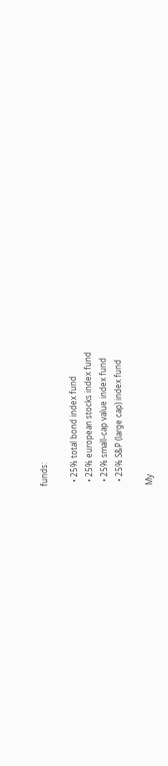funds:

  • 25% total bond index fund
  • 25% european stocks index fund
  • 25% small-cap value index fund
  • 25% S&P (large cap) index fund

My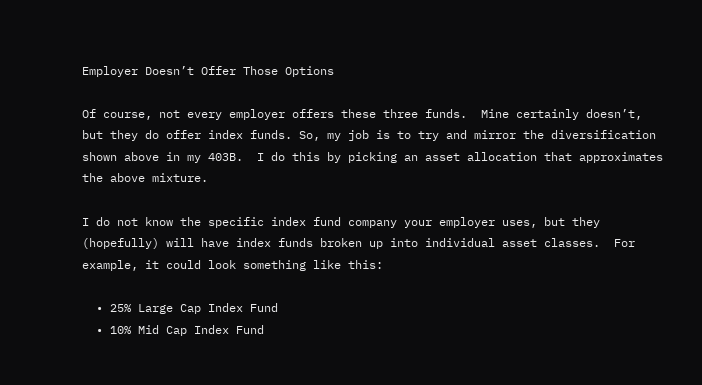Employer Doesn’t Offer Those Options

Of course, not every employer offers these three funds.  Mine certainly doesn’t, but they do offer index funds. So, my job is to try and mirror the diversification shown above in my 403B.  I do this by picking an asset allocation that approximates the above mixture.

I do not know the specific index fund company your employer uses, but they (hopefully) will have index funds broken up into individual asset classes.  For example, it could look something like this:

  • 25% Large Cap Index Fund
  • 10% Mid Cap Index Fund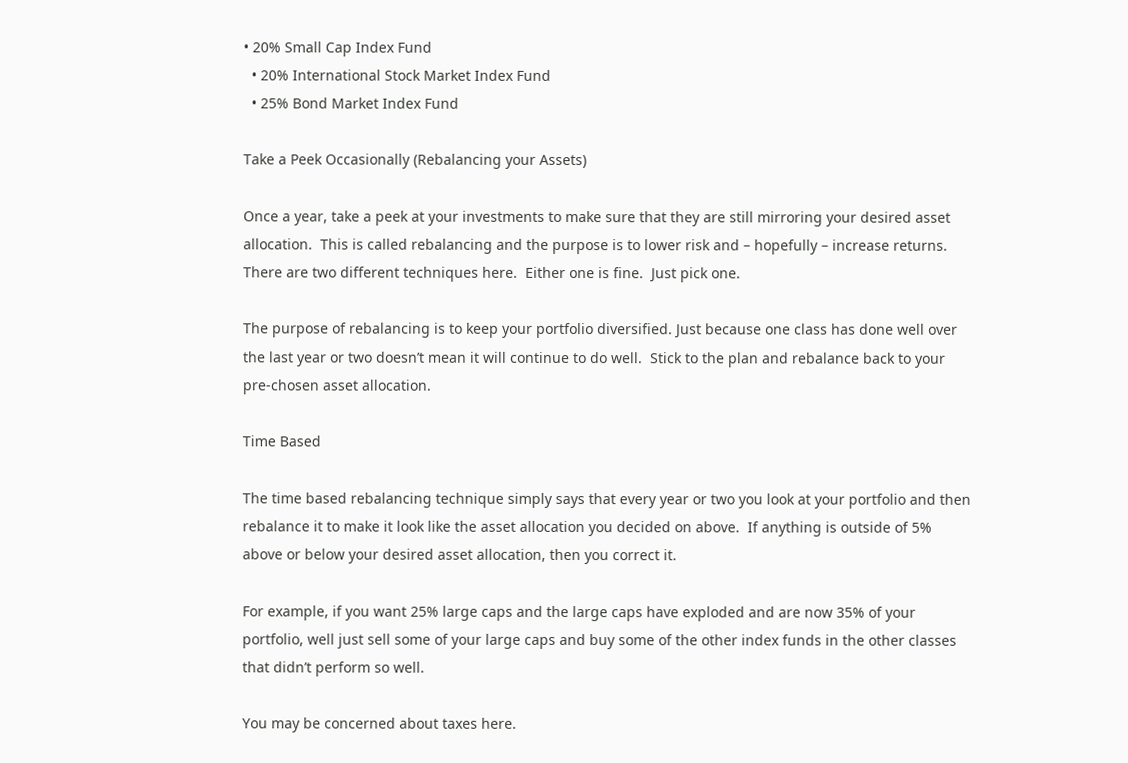• 20% Small Cap Index Fund
  • 20% International Stock Market Index Fund
  • 25% Bond Market Index Fund

Take a Peek Occasionally (Rebalancing your Assets)

Once a year, take a peek at your investments to make sure that they are still mirroring your desired asset allocation.  This is called rebalancing and the purpose is to lower risk and – hopefully – increase returns. There are two different techniques here.  Either one is fine.  Just pick one.

The purpose of rebalancing is to keep your portfolio diversified. Just because one class has done well over the last year or two doesn’t mean it will continue to do well.  Stick to the plan and rebalance back to your pre-chosen asset allocation.

Time Based

The time based rebalancing technique simply says that every year or two you look at your portfolio and then rebalance it to make it look like the asset allocation you decided on above.  If anything is outside of 5% above or below your desired asset allocation, then you correct it.

For example, if you want 25% large caps and the large caps have exploded and are now 35% of your portfolio, well just sell some of your large caps and buy some of the other index funds in the other classes that didn’t perform so well.

You may be concerned about taxes here.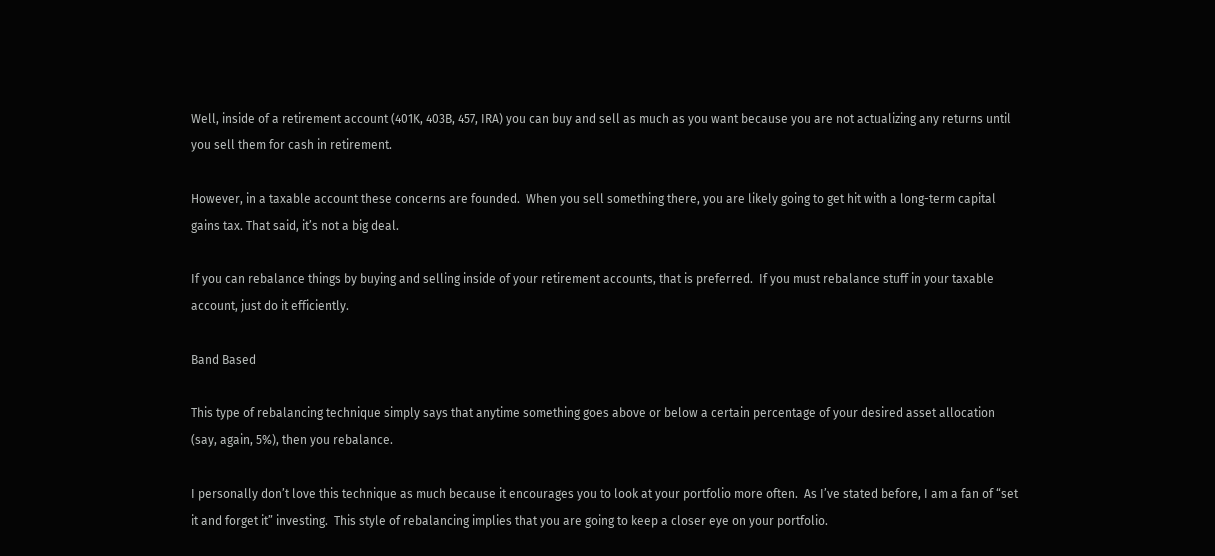Well, inside of a retirement account (401K, 403B, 457, IRA) you can buy and sell as much as you want because you are not actualizing any returns until you sell them for cash in retirement.

However, in a taxable account these concerns are founded.  When you sell something there, you are likely going to get hit with a long-term capital gains tax. That said, it’s not a big deal.

If you can rebalance things by buying and selling inside of your retirement accounts, that is preferred.  If you must rebalance stuff in your taxable account, just do it efficiently.

Band Based

This type of rebalancing technique simply says that anytime something goes above or below a certain percentage of your desired asset allocation (say, again, 5%), then you rebalance.

I personally don’t love this technique as much because it encourages you to look at your portfolio more often.  As I’ve stated before, I am a fan of “set it and forget it” investing.  This style of rebalancing implies that you are going to keep a closer eye on your portfolio.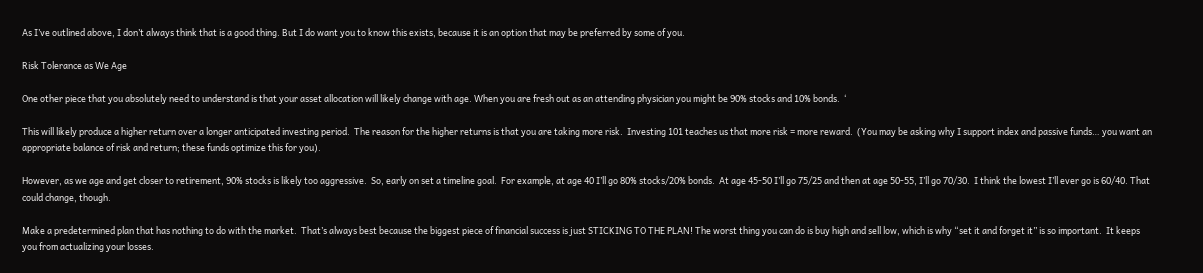As I’ve outlined above, I don’t always think that is a good thing. But I do want you to know this exists, because it is an option that may be preferred by some of you.

Risk Tolerance as We Age

One other piece that you absolutely need to understand is that your asset allocation will likely change with age. When you are fresh out as an attending physician you might be 90% stocks and 10% bonds.  ‘

This will likely produce a higher return over a longer anticipated investing period.  The reason for the higher returns is that you are taking more risk.  Investing 101 teaches us that more risk = more reward.  (You may be asking why I support index and passive funds… you want an appropriate balance of risk and return; these funds optimize this for you).

However, as we age and get closer to retirement, 90% stocks is likely too aggressive.  So, early on set a timeline goal.  For example, at age 40 I’ll go 80% stocks/20% bonds.  At age 45-50 I’ll go 75/25 and then at age 50-55, I’ll go 70/30.  I think the lowest I’ll ever go is 60/40. That could change, though.

Make a predetermined plan that has nothing to do with the market.  That’s always best because the biggest piece of financial success is just STICKING TO THE PLAN! The worst thing you can do is buy high and sell low, which is why “set it and forget it” is so important.  It keeps you from actualizing your losses.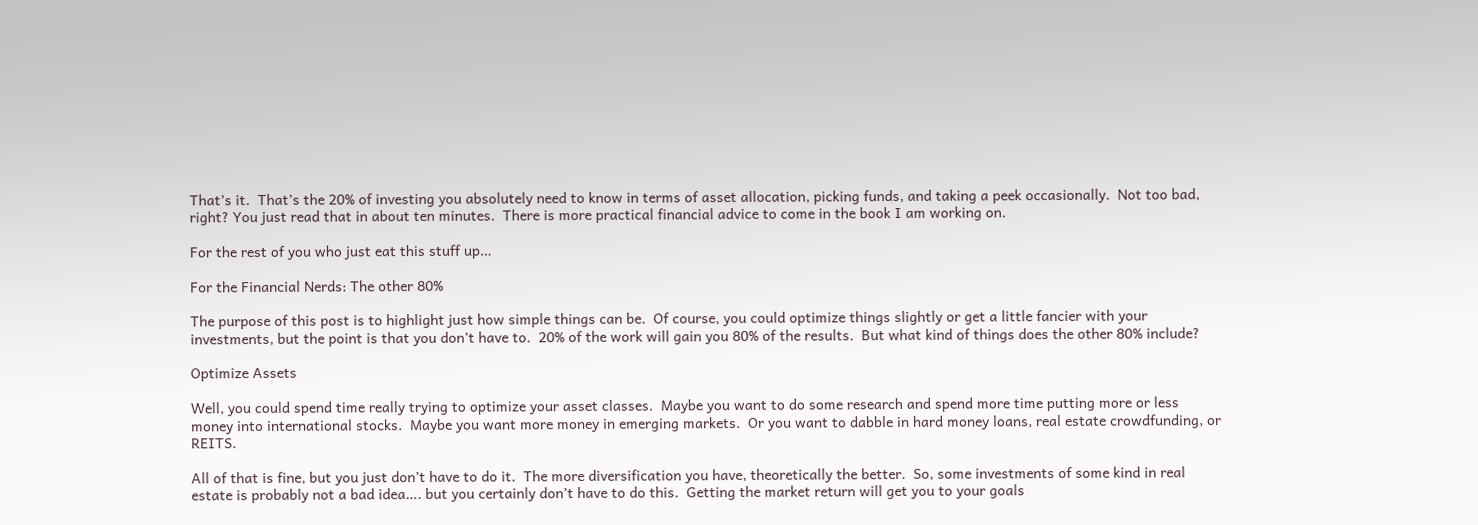That’s it.  That’s the 20% of investing you absolutely need to know in terms of asset allocation, picking funds, and taking a peek occasionally.  Not too bad, right? You just read that in about ten minutes.  There is more practical financial advice to come in the book I am working on.

For the rest of you who just eat this stuff up…

For the Financial Nerds: The other 80%

The purpose of this post is to highlight just how simple things can be.  Of course, you could optimize things slightly or get a little fancier with your investments, but the point is that you don’t have to.  20% of the work will gain you 80% of the results.  But what kind of things does the other 80% include?

Optimize Assets

Well, you could spend time really trying to optimize your asset classes.  Maybe you want to do some research and spend more time putting more or less money into international stocks.  Maybe you want more money in emerging markets.  Or you want to dabble in hard money loans, real estate crowdfunding, or REITS.

All of that is fine, but you just don’t have to do it.  The more diversification you have, theoretically the better.  So, some investments of some kind in real estate is probably not a bad idea…. but you certainly don’t have to do this.  Getting the market return will get you to your goals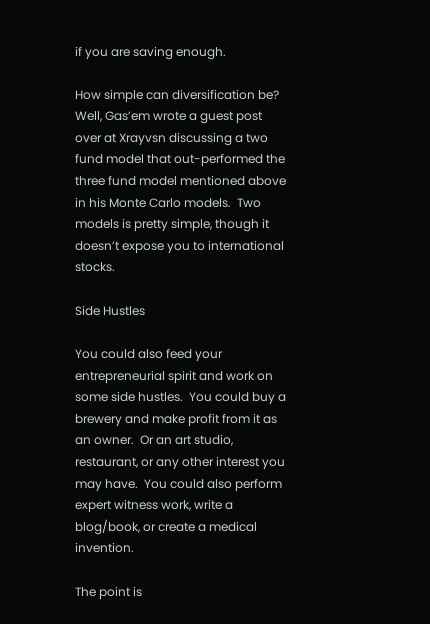if you are saving enough.

How simple can diversification be?  Well, Gas’em wrote a guest post over at Xrayvsn discussing a two fund model that out-performed the three fund model mentioned above in his Monte Carlo models.  Two models is pretty simple, though it doesn’t expose you to international stocks.

Side Hustles

You could also feed your entrepreneurial spirit and work on some side hustles.  You could buy a brewery and make profit from it as an owner.  Or an art studio, restaurant, or any other interest you may have.  You could also perform expert witness work, write a blog/book, or create a medical invention.

The point is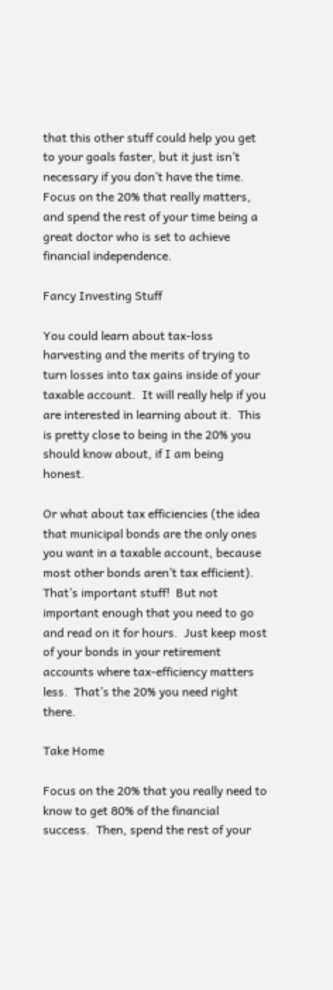that this other stuff could help you get to your goals faster, but it just isn’t necessary if you don’t have the time.  Focus on the 20% that really matters, and spend the rest of your time being a great doctor who is set to achieve financial independence.

Fancy Investing Stuff

You could learn about tax-loss harvesting and the merits of trying to turn losses into tax gains inside of your taxable account.  It will really help if you are interested in learning about it.  This is pretty close to being in the 20% you should know about, if I am being honest.

Or what about tax efficiencies (the idea that municipal bonds are the only ones you want in a taxable account, because most other bonds aren’t tax efficient). That’s important stuff!  But not important enough that you need to go and read on it for hours.  Just keep most of your bonds in your retirement accounts where tax-efficiency matters less.  That’s the 20% you need right there.

Take Home

Focus on the 20% that you really need to know to get 80% of the financial success.  Then, spend the rest of your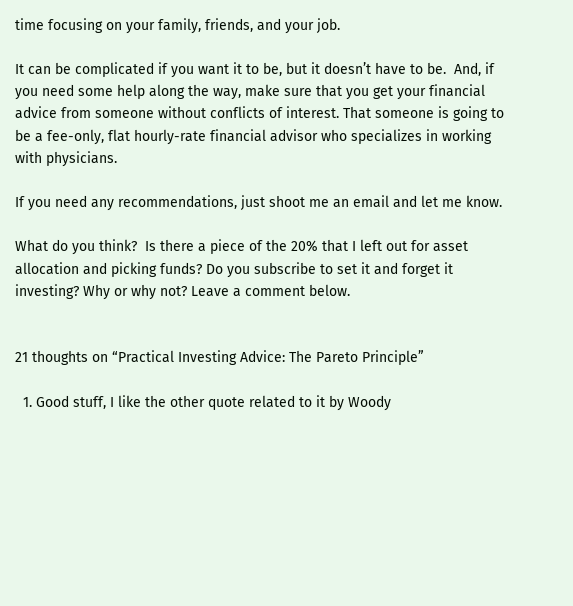time focusing on your family, friends, and your job.

It can be complicated if you want it to be, but it doesn’t have to be.  And, if you need some help along the way, make sure that you get your financial advice from someone without conflicts of interest. That someone is going to be a fee-only, flat hourly-rate financial advisor who specializes in working with physicians.

If you need any recommendations, just shoot me an email and let me know.

What do you think?  Is there a piece of the 20% that I left out for asset allocation and picking funds? Do you subscribe to set it and forget it investing? Why or why not? Leave a comment below.


21 thoughts on “Practical Investing Advice: The Pareto Principle”

  1. Good stuff, I like the other quote related to it by Woody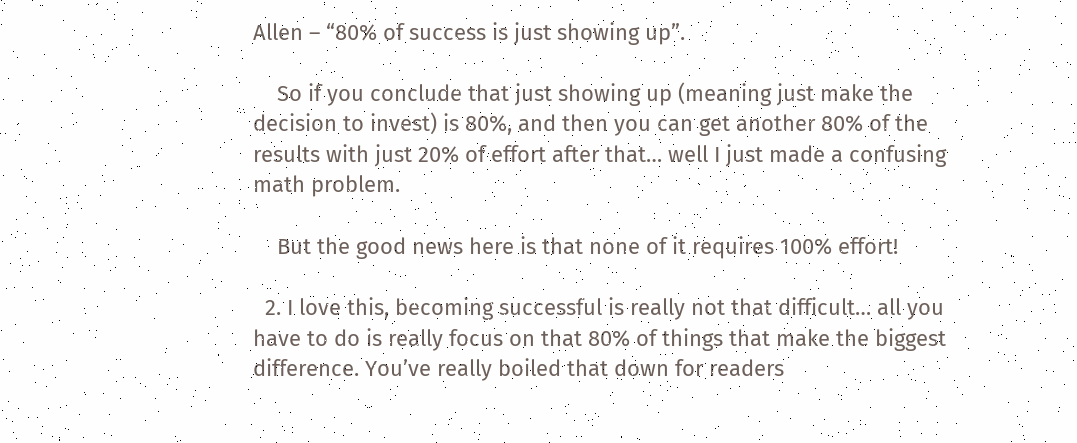Allen – “80% of success is just showing up”.

    So if you conclude that just showing up (meaning just make the decision to invest) is 80%, and then you can get another 80% of the results with just 20% of effort after that… well I just made a confusing math problem.

    But the good news here is that none of it requires 100% effort!

  2. I love this, becoming successful is really not that difficult… all you have to do is really focus on that 80% of things that make the biggest difference. You’ve really boiled that down for readers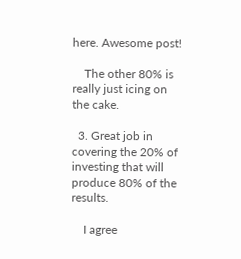here. Awesome post!

    The other 80% is really just icing on the cake.

  3. Great job in covering the 20% of investing that will produce 80% of the results.

    I agree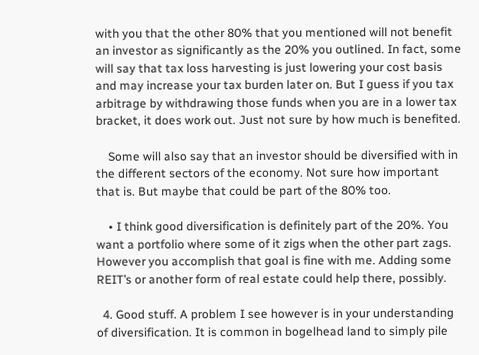with you that the other 80% that you mentioned will not benefit an investor as significantly as the 20% you outlined. In fact, some will say that tax loss harvesting is just lowering your cost basis and may increase your tax burden later on. But I guess if you tax arbitrage by withdrawing those funds when you are in a lower tax bracket, it does work out. Just not sure by how much is benefited.

    Some will also say that an investor should be diversified with in the different sectors of the economy. Not sure how important that is. But maybe that could be part of the 80% too.

    • I think good diversification is definitely part of the 20%. You want a portfolio where some of it zigs when the other part zags. However you accomplish that goal is fine with me. Adding some REIT’s or another form of real estate could help there, possibly.

  4. Good stuff. A problem I see however is in your understanding of diversification. It is common in bogelhead land to simply pile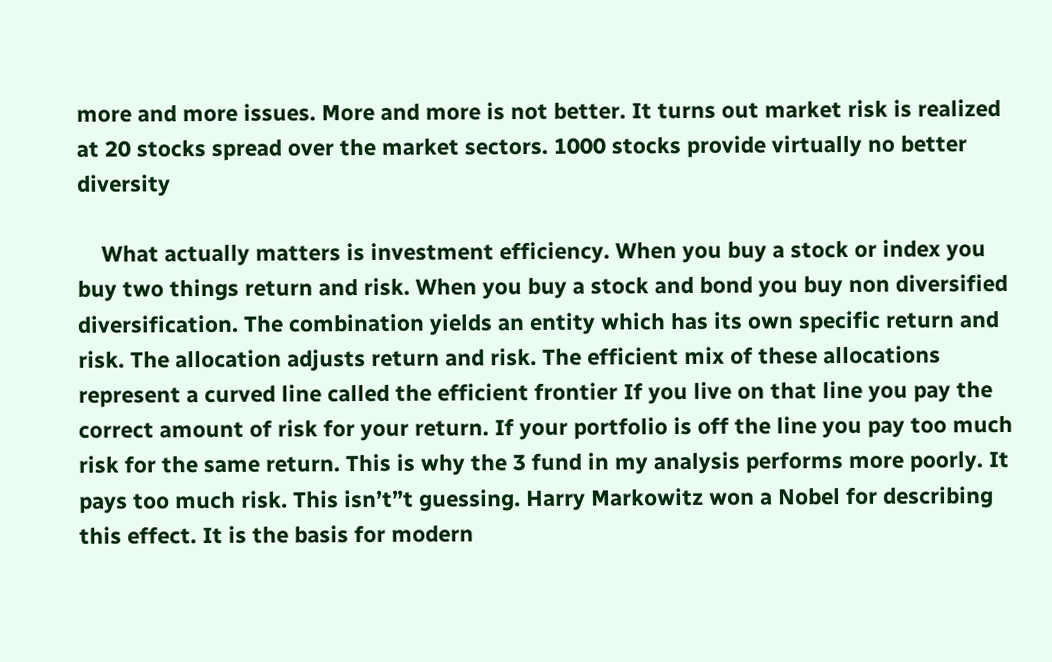more and more issues. More and more is not better. It turns out market risk is realized at 20 stocks spread over the market sectors. 1000 stocks provide virtually no better diversity

    What actually matters is investment efficiency. When you buy a stock or index you buy two things return and risk. When you buy a stock and bond you buy non diversified diversification. The combination yields an entity which has its own specific return and risk. The allocation adjusts return and risk. The efficient mix of these allocations represent a curved line called the efficient frontier If you live on that line you pay the correct amount of risk for your return. If your portfolio is off the line you pay too much risk for the same return. This is why the 3 fund in my analysis performs more poorly. It pays too much risk. This isn’t”t guessing. Harry Markowitz won a Nobel for describing this effect. It is the basis for modern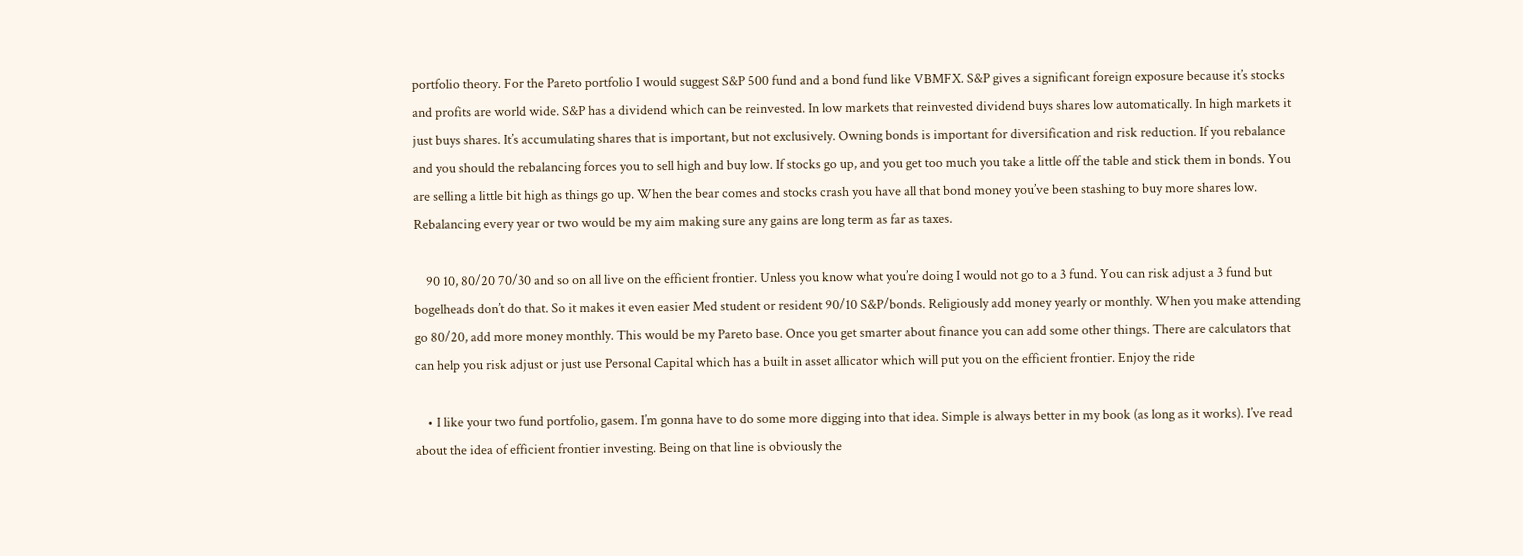portfolio theory. For the Pareto portfolio I would suggest S&P 500 fund and a bond fund like VBMFX. S&P gives a significant foreign exposure because it’s stocks and profits are world wide. S&P has a dividend which can be reinvested. In low markets that reinvested dividend buys shares low automatically. In high markets it just buys shares. It’s accumulating shares that is important, but not exclusively. Owning bonds is important for diversification and risk reduction. If you rebalance and you should the rebalancing forces you to sell high and buy low. If stocks go up, and you get too much you take a little off the table and stick them in bonds. You are selling a little bit high as things go up. When the bear comes and stocks crash you have all that bond money you’ve been stashing to buy more shares low. Rebalancing every year or two would be my aim making sure any gains are long term as far as taxes.

    90 10, 80/20 70/30 and so on all live on the efficient frontier. Unless you know what you’re doing I would not go to a 3 fund. You can risk adjust a 3 fund but bogelheads don’t do that. So it makes it even easier Med student or resident 90/10 S&P/bonds. Religiously add money yearly or monthly. When you make attending go 80/20, add more money monthly. This would be my Pareto base. Once you get smarter about finance you can add some other things. There are calculators that can help you risk adjust or just use Personal Capital which has a built in asset allicator which will put you on the efficient frontier. Enjoy the ride

    • I like your two fund portfolio, gasem. I’m gonna have to do some more digging into that idea. Simple is always better in my book (as long as it works). I’ve read about the idea of efficient frontier investing. Being on that line is obviously the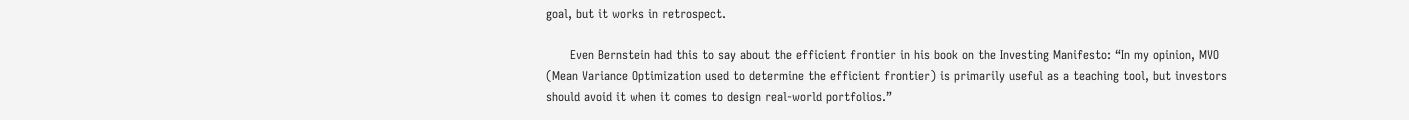goal, but it works in retrospect.

      Even Bernstein had this to say about the efficient frontier in his book on the Investing Manifesto: “In my opinion, MVO (Mean Variance Optimization used to determine the efficient frontier) is primarily useful as a teaching tool, but investors should avoid it when it comes to design real-world portfolios.”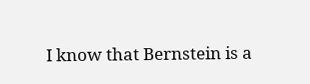I know that Bernstein is a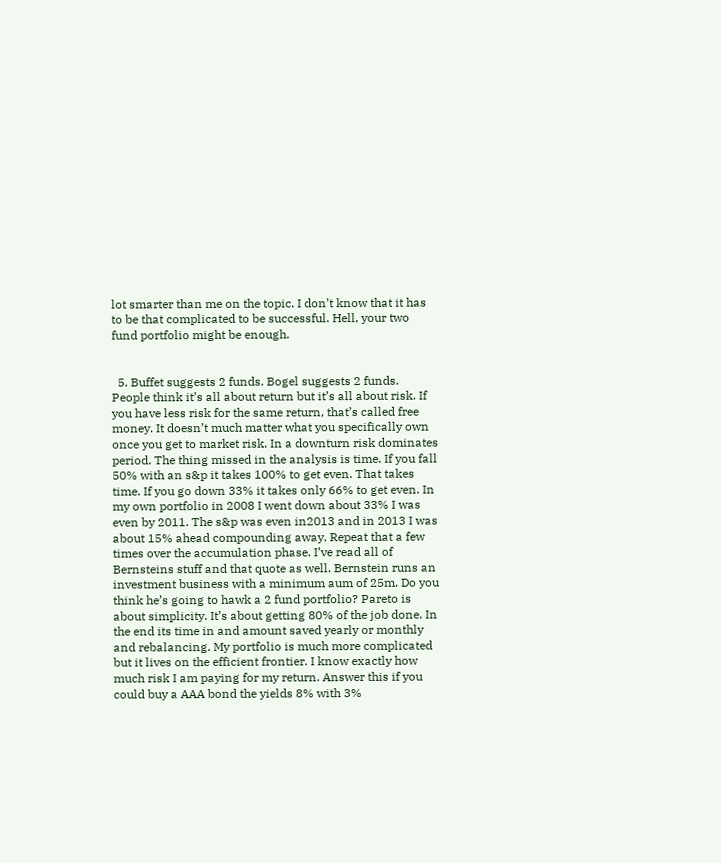lot smarter than me on the topic. I don’t know that it has to be that complicated to be successful. Hell, your two fund portfolio might be enough.


  5. Buffet suggests 2 funds. Bogel suggests 2 funds. People think it’s all about return but it’s all about risk. If you have less risk for the same return, that’s called free money. It doesn’t much matter what you specifically own once you get to market risk. In a downturn risk dominates period. The thing missed in the analysis is time. If you fall 50% with an s&p it takes 100% to get even. That takes time. If you go down 33% it takes only 66% to get even. In my own portfolio in 2008 I went down about 33% I was even by 2011. The s&p was even in2013 and in 2013 I was about 15% ahead compounding away. Repeat that a few times over the accumulation phase. I’ve read all of Bernsteins stuff and that quote as well. Bernstein runs an investment business with a minimum aum of 25m. Do you think he’s going to hawk a 2 fund portfolio? Pareto is about simplicity. It’s about getting 80% of the job done. In the end its time in and amount saved yearly or monthly and rebalancing. My portfolio is much more complicated but it lives on the efficient frontier. I know exactly how much risk I am paying for my return. Answer this if you could buy a AAA bond the yields 8% with 3%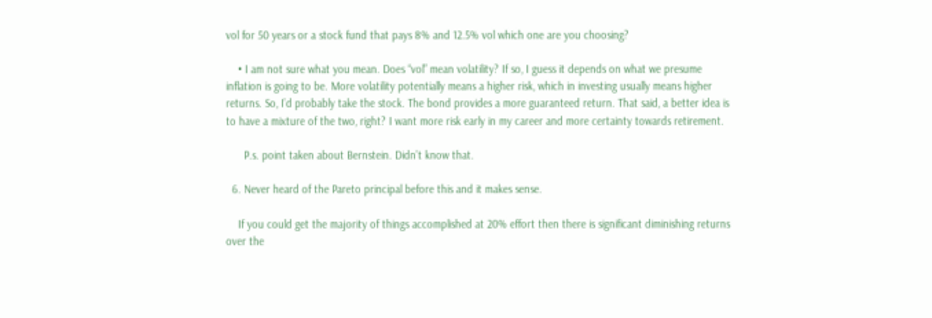vol for 50 years or a stock fund that pays 8% and 12.5% vol which one are you choosing?

    • I am not sure what you mean. Does “vol” mean volatility? If so, I guess it depends on what we presume inflation is going to be. More volatility potentially means a higher risk, which in investing usually means higher returns. So, I’d probably take the stock. The bond provides a more guaranteed return. That said, a better idea is to have a mixture of the two, right? I want more risk early in my career and more certainty towards retirement.

      P.s. point taken about Bernstein. Didn’t know that.

  6. Never heard of the Pareto principal before this and it makes sense.

    If you could get the majority of things accomplished at 20% effort then there is significant diminishing returns over the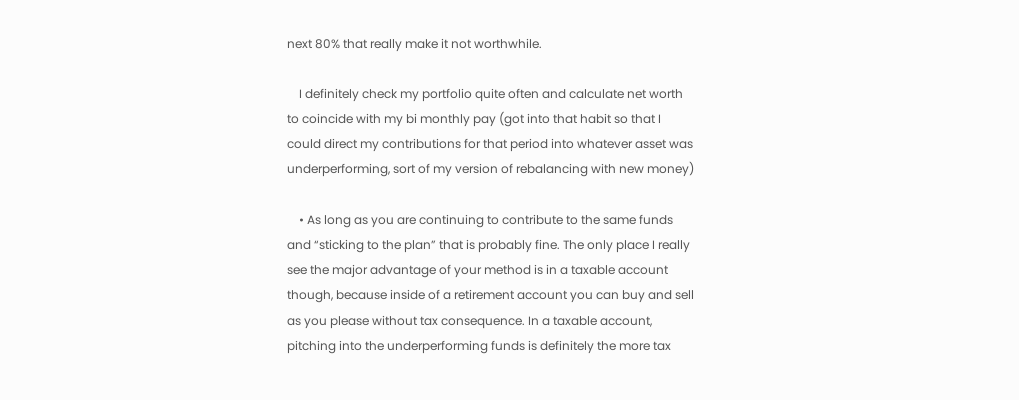next 80% that really make it not worthwhile.

    I definitely check my portfolio quite often and calculate net worth to coincide with my bi monthly pay (got into that habit so that I could direct my contributions for that period into whatever asset was underperforming, sort of my version of rebalancing with new money)

    • As long as you are continuing to contribute to the same funds and “sticking to the plan” that is probably fine. The only place I really see the major advantage of your method is in a taxable account though, because inside of a retirement account you can buy and sell as you please without tax consequence. In a taxable account, pitching into the underperforming funds is definitely the more tax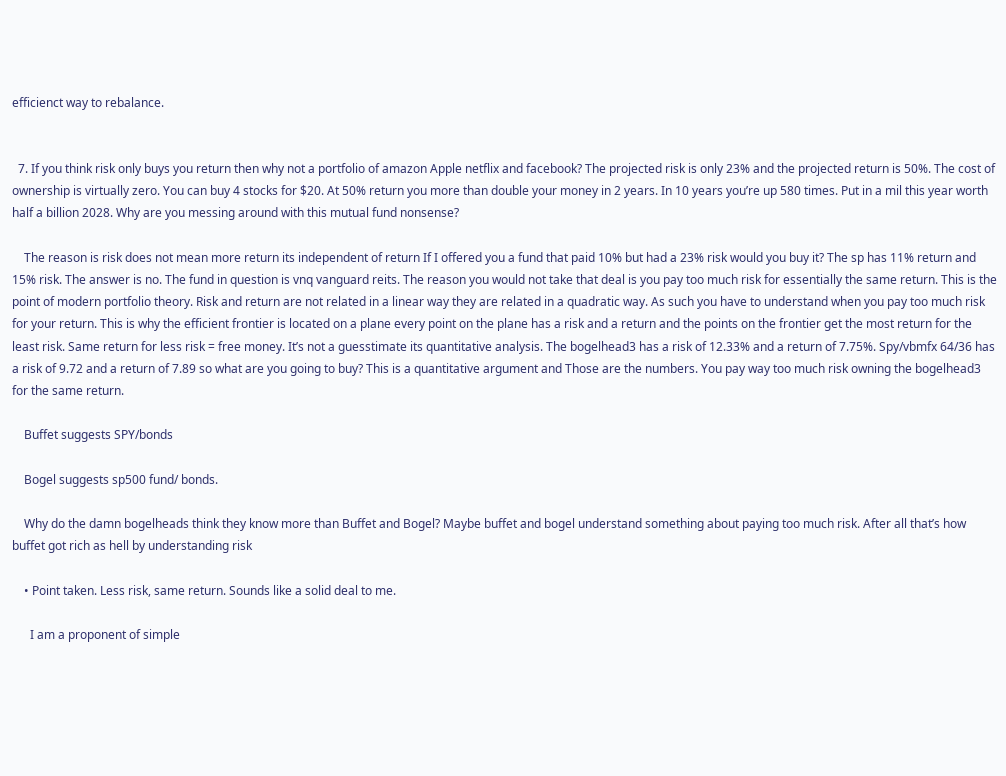efficienct way to rebalance.


  7. If you think risk only buys you return then why not a portfolio of amazon Apple netflix and facebook? The projected risk is only 23% and the projected return is 50%. The cost of ownership is virtually zero. You can buy 4 stocks for $20. At 50% return you more than double your money in 2 years. In 10 years you’re up 580 times. Put in a mil this year worth half a billion 2028. Why are you messing around with this mutual fund nonsense?

    The reason is risk does not mean more return its independent of return If I offered you a fund that paid 10% but had a 23% risk would you buy it? The sp has 11% return and 15% risk. The answer is no. The fund in question is vnq vanguard reits. The reason you would not take that deal is you pay too much risk for essentially the same return. This is the point of modern portfolio theory. Risk and return are not related in a linear way they are related in a quadratic way. As such you have to understand when you pay too much risk for your return. This is why the efficient frontier is located on a plane every point on the plane has a risk and a return and the points on the frontier get the most return for the least risk. Same return for less risk = free money. It’s not a guesstimate its quantitative analysis. The bogelhead3 has a risk of 12.33% and a return of 7.75%. Spy/vbmfx 64/36 has a risk of 9.72 and a return of 7.89 so what are you going to buy? This is a quantitative argument and Those are the numbers. You pay way too much risk owning the bogelhead3 for the same return.

    Buffet suggests SPY/bonds

    Bogel suggests sp500 fund/ bonds.

    Why do the damn bogelheads think they know more than Buffet and Bogel? Maybe buffet and bogel understand something about paying too much risk. After all that’s how buffet got rich as hell by understanding risk

    • Point taken. Less risk, same return. Sounds like a solid deal to me.

      I am a proponent of simple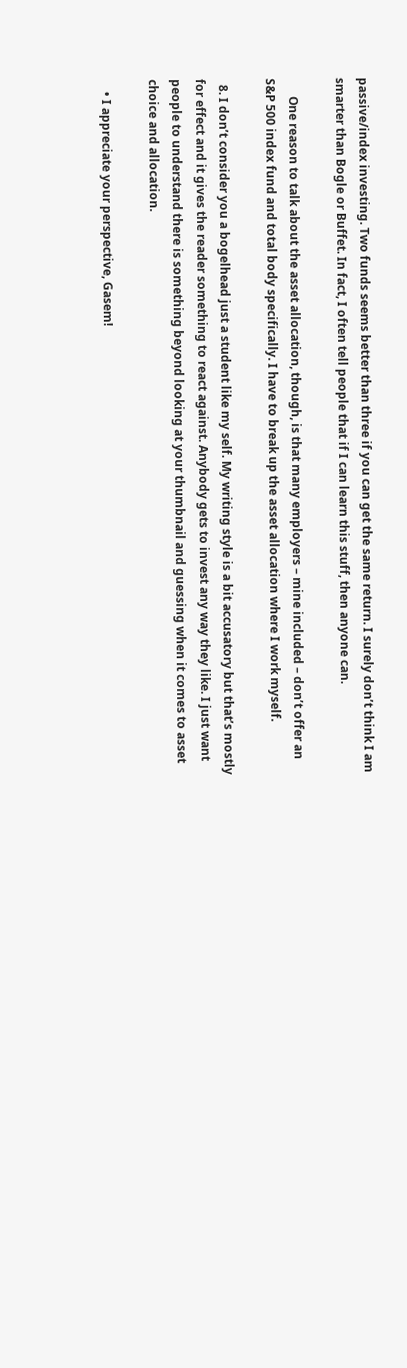passive/index investing. Two funds seems better than three if you can get the same return. I surely don’t think I am smarter than Bogle or Buffet. In fact, I often tell people that if I can learn this stuff, then anyone can.

      One reason to talk about the asset allocation, though, is that many employers – mine included – don’t offer an S&P 500 index fund and total body specifically. I have to break up the asset allocation where I work myself.

  8. I don’t consider you a bogelhead just a student like my self. My writing style is a bit accusatory but that’s mostly for effect and it gives the reader something to react against. Anybody gets to invest any way they like. I just want people to understand there is something beyond looking at your thumbnail and guessing when it comes to asset choice and allocation.

    • I appreciate your perspective, Gasem!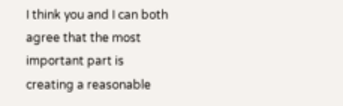I think you and I can both agree that the most important part is creating a reasonable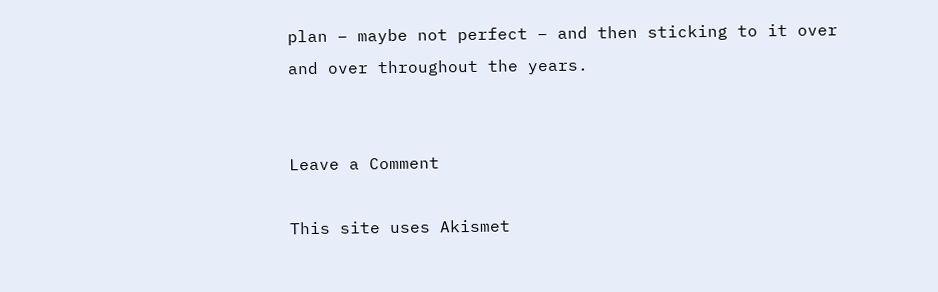plan – maybe not perfect – and then sticking to it over and over throughout the years.


Leave a Comment

This site uses Akismet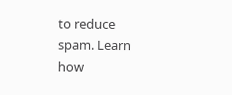to reduce spam. Learn how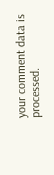your comment data is processed.